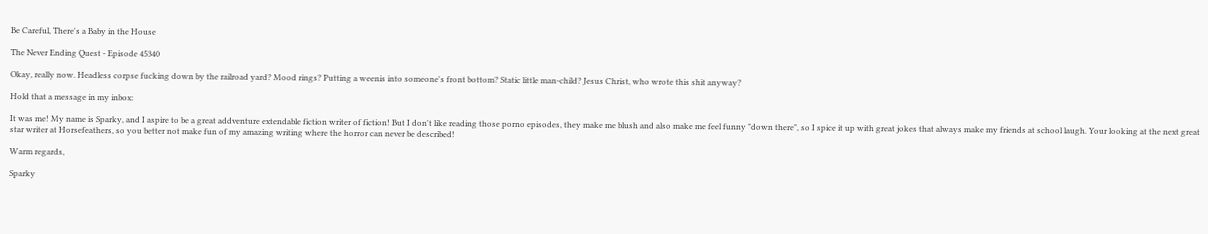Be Careful, There's a Baby in the House

The Never Ending Quest - Episode 45340

Okay, really now. Headless corpse fucking down by the railroad yard? Mood rings? Putting a weenis into someone's front bottom? Static little man-child? Jesus Christ, who wrote this shit anyway?

Hold that a message in my inbox:

It was me! My name is Sparky, and I aspire to be a great addventure extendable fiction writer of fiction! But I don't like reading those porno episodes, they make me blush and also make me feel funny "down there", so I spice it up with great jokes that always make my friends at school laugh. Your looking at the next great star writer at Horsefeathers, so you better not make fun of my amazing writing where the horror can never be described!

Warm regards,

Sparky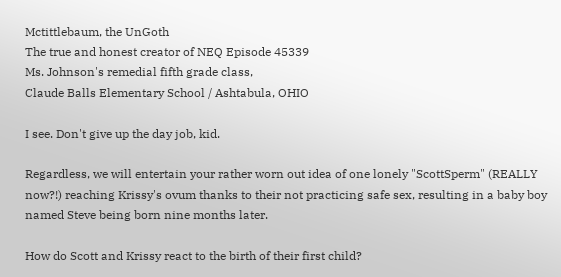Mctittlebaum, the UnGoth
The true and honest creator of NEQ Episode 45339
Ms. Johnson's remedial fifth grade class,
Claude Balls Elementary School / Ashtabula, OHIO

I see. Don't give up the day job, kid.

Regardless, we will entertain your rather worn out idea of one lonely "ScottSperm" (REALLY now?!) reaching Krissy's ovum thanks to their not practicing safe sex, resulting in a baby boy named Steve being born nine months later.

How do Scott and Krissy react to the birth of their first child?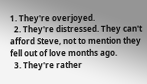1. They're overjoyed.
  2. They're distressed. They can't afford Steve, not to mention they fell out of love months ago.
  3. They're rather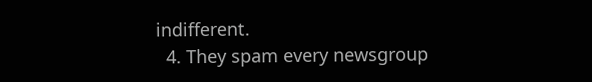indifferent.
  4. They spam every newsgroup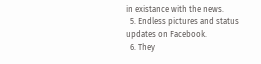in existance with the news.
  5. Endless pictures and status updates on Facebook.
  6. They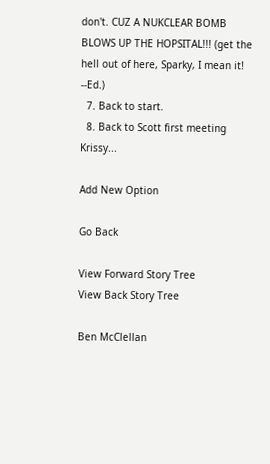don't. CUZ A NUKCLEAR BOMB BLOWS UP THE HOPSITAL!!! (get the hell out of here, Sparky, I mean it! --Ed.)
  7. Back to start.
  8. Back to Scott first meeting Krissy...

Add New Option

Go Back

View Forward Story Tree
View Back Story Tree

Ben McClellan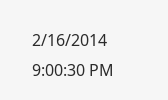2/16/2014 9:00:30 PM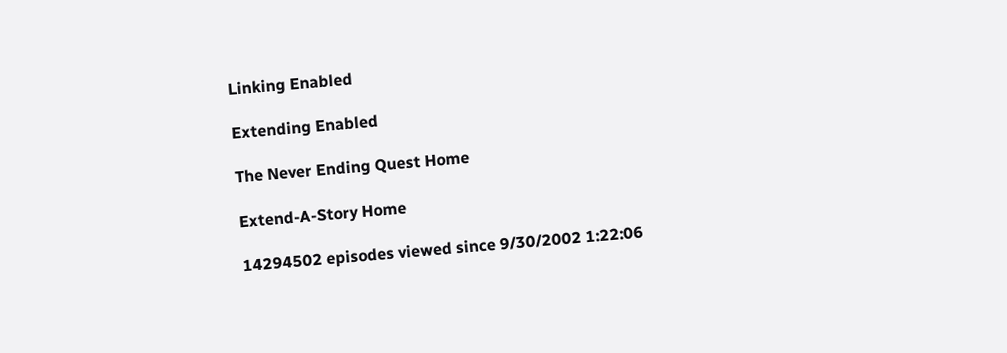Linking Enabled

Extending Enabled

The Never Ending Quest Home

Extend-A-Story Home

14294502 episodes viewed since 9/30/2002 1:22:06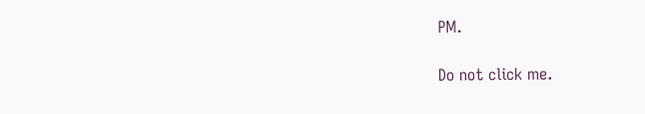PM.

Do not click me.